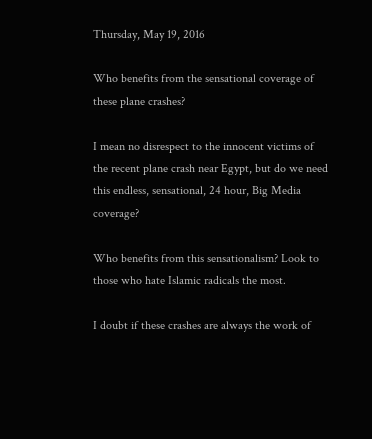Thursday, May 19, 2016

Who benefits from the sensational coverage of these plane crashes?

I mean no disrespect to the innocent victims of the recent plane crash near Egypt, but do we need this endless, sensational, 24 hour, Big Media coverage?

Who benefits from this sensationalism? Look to those who hate Islamic radicals the most.

I doubt if these crashes are always the work of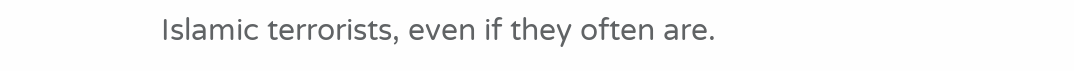Islamic terrorists, even if they often are.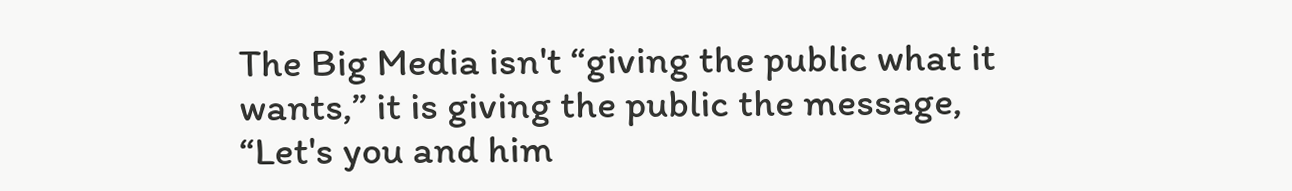The Big Media isn't “giving the public what it wants,” it is giving the public the message, “Let's you and him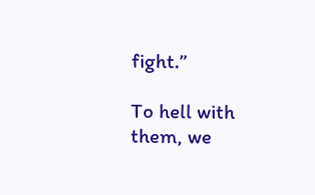fight.”

To hell with them, we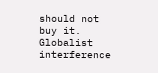should not buy it. Globalist interference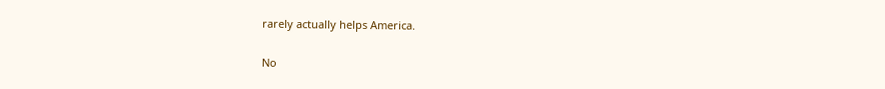rarely actually helps America.

No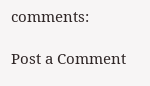comments:

Post a Comment